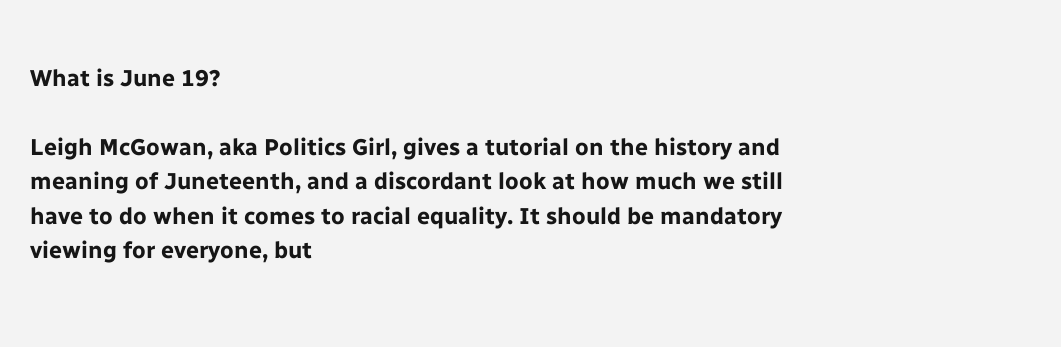What is June 19?

Leigh McGowan, aka Politics Girl, gives a tutorial on the history and meaning of Juneteenth, and a discordant look at how much we still have to do when it comes to racial equality. It should be mandatory viewing for everyone, but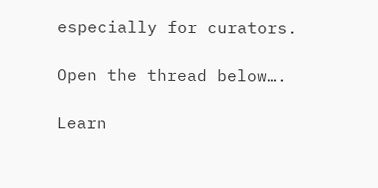especially for curators.

Open the thread below….

Learn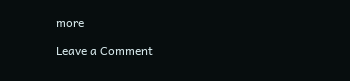more

Leave a Comment